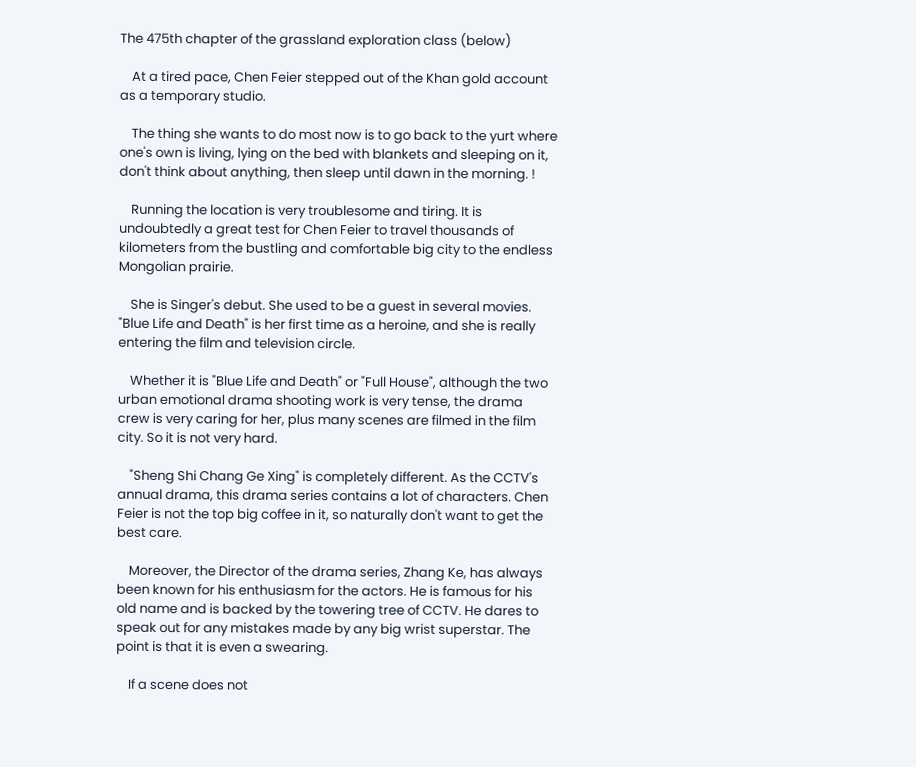The 475th chapter of the grassland exploration class (below)

    At a tired pace, Chen Feier stepped out of the Khan gold account as a temporary studio.

    The thing she wants to do most now is to go back to the yurt where one's own is living, lying on the bed with blankets and sleeping on it, don't think about anything, then sleep until dawn in the morning. !

    Running the location is very troublesome and tiring. It is undoubtedly a great test for Chen Feier to travel thousands of kilometers from the bustling and comfortable big city to the endless Mongolian prairie.

    She is Singer's debut. She used to be a guest in several movies. "Blue Life and Death" is her first time as a heroine, and she is really entering the film and television circle.

    Whether it is "Blue Life and Death" or "Full House", although the two urban emotional drama shooting work is very tense, the drama crew is very caring for her, plus many scenes are filmed in the film city. So it is not very hard.

    "Sheng Shi Chang Ge Xing" is completely different. As the CCTV's annual drama, this drama series contains a lot of characters. Chen Feier is not the top big coffee in it, so naturally don't want to get the best care.

    Moreover, the Director of the drama series, Zhang Ke, has always been known for his enthusiasm for the actors. He is famous for his old name and is backed by the towering tree of CCTV. He dares to speak out for any mistakes made by any big wrist superstar. The point is that it is even a swearing.

    If a scene does not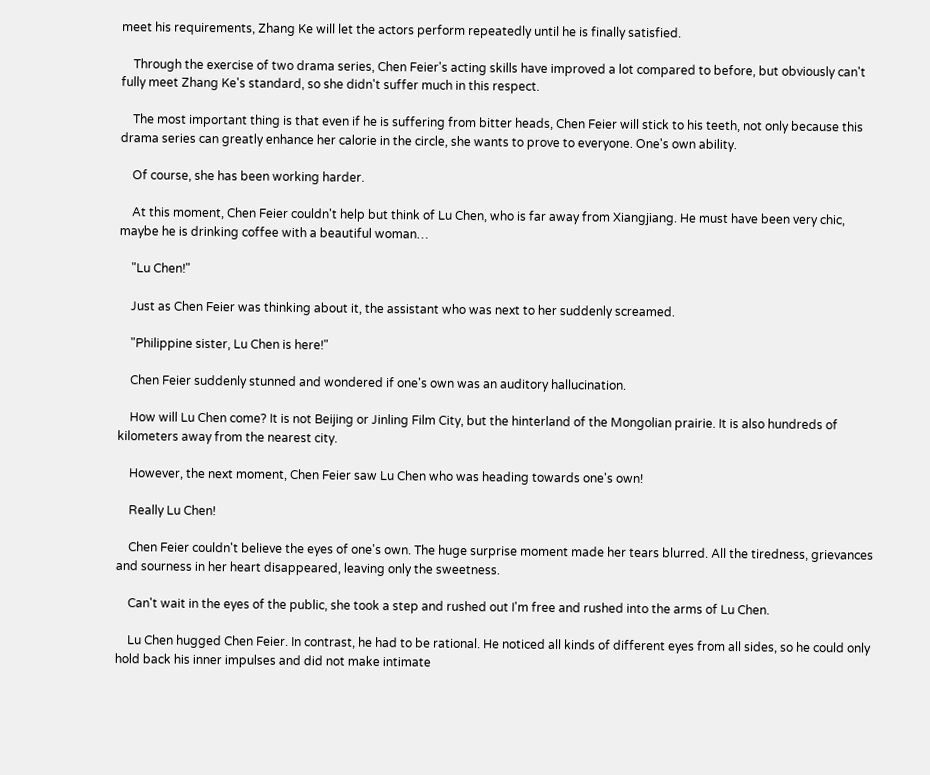meet his requirements, Zhang Ke will let the actors perform repeatedly until he is finally satisfied.

    Through the exercise of two drama series, Chen Feier's acting skills have improved a lot compared to before, but obviously can't fully meet Zhang Ke's standard, so she didn't suffer much in this respect.

    The most important thing is that even if he is suffering from bitter heads, Chen Feier will stick to his teeth, not only because this drama series can greatly enhance her calorie in the circle, she wants to prove to everyone. One's own ability.

    Of course, she has been working harder.

    At this moment, Chen Feier couldn't help but think of Lu Chen, who is far away from Xiangjiang. He must have been very chic, maybe he is drinking coffee with a beautiful woman…

    "Lu Chen!"

    Just as Chen Feier was thinking about it, the assistant who was next to her suddenly screamed.

    "Philippine sister, Lu Chen is here!"

    Chen Feier suddenly stunned and wondered if one's own was an auditory hallucination.

    How will Lu Chen come? It is not Beijing or Jinling Film City, but the hinterland of the Mongolian prairie. It is also hundreds of kilometers away from the nearest city.

    However, the next moment, Chen Feier saw Lu Chen who was heading towards one's own!

    Really Lu Chen!

    Chen Feier couldn't believe the eyes of one's own. The huge surprise moment made her tears blurred. All the tiredness, grievances and sourness in her heart disappeared, leaving only the sweetness.

    Can't wait in the eyes of the public, she took a step and rushed out I'm free and rushed into the arms of Lu Chen.

    Lu Chen hugged Chen Feier. In contrast, he had to be rational. He noticed all kinds of different eyes from all sides, so he could only hold back his inner impulses and did not make intimate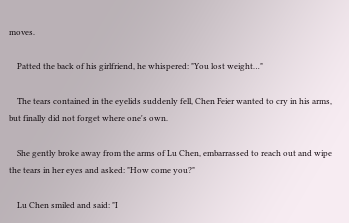moves.

    Patted the back of his girlfriend, he whispered: "You lost weight…"

    The tears contained in the eyelids suddenly fell, Chen Feier wanted to cry in his arms, but finally did not forget where one's own.

    She gently broke away from the arms of Lu Chen, embarrassed to reach out and wipe the tears in her eyes and asked: "How come you?"

    Lu Chen smiled and said: "I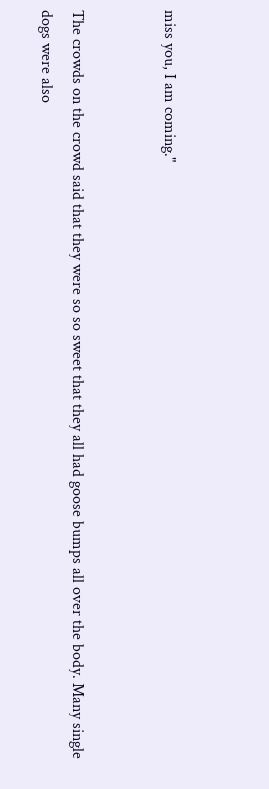miss you, I am coming."


The crowds on the crowd said that they were so so sweet that they all had goose bumps all over the body. Many single dogs were also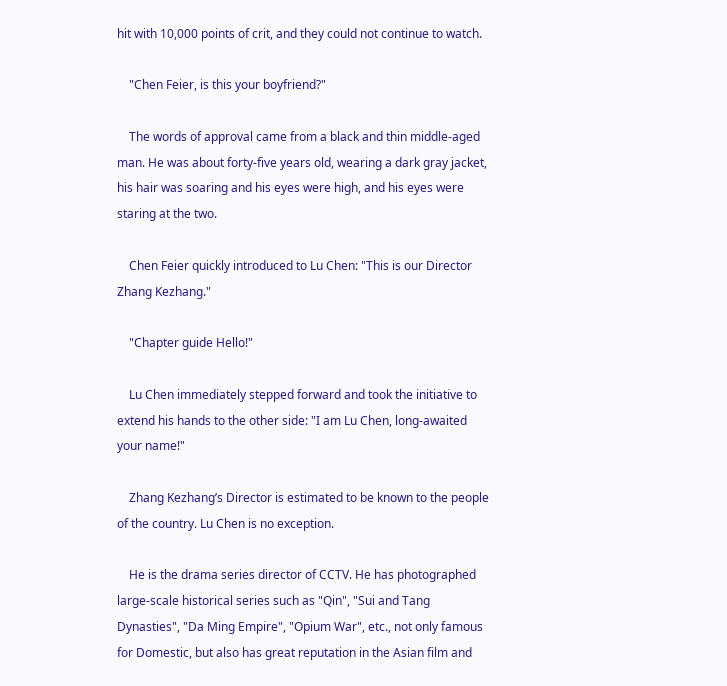hit with 10,000 points of crit, and they could not continue to watch.

    "Chen Feier, is this your boyfriend?"

    The words of approval came from a black and thin middle-aged man. He was about forty-five years old, wearing a dark gray jacket, his hair was soaring and his eyes were high, and his eyes were staring at the two.

    Chen Feier quickly introduced to Lu Chen: "This is our Director Zhang Kezhang."

    "Chapter guide Hello!"

    Lu Chen immediately stepped forward and took the initiative to extend his hands to the other side: "I am Lu Chen, long-awaited your name!"

    Zhang Kezhang’s Director is estimated to be known to the people of the country. Lu Chen is no exception.

    He is the drama series director of CCTV. He has photographed large-scale historical series such as "Qin", "Sui and Tang Dynasties", "Da Ming Empire", "Opium War", etc., not only famous for Domestic, but also has great reputation in the Asian film and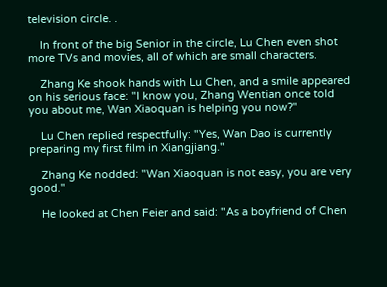television circle. .

    In front of the big Senior in the circle, Lu Chen even shot more TVs and movies, all of which are small characters.

    Zhang Ke shook hands with Lu Chen, and a smile appeared on his serious face: "I know you, Zhang Wentian once told you about me, Wan Xiaoquan is helping you now?"

    Lu Chen replied respectfully: "Yes, Wan Dao is currently preparing my first film in Xiangjiang."

    Zhang Ke nodded: "Wan Xiaoquan is not easy, you are very good."

    He looked at Chen Feier and said: "As a boyfriend of Chen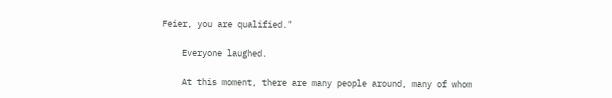Feier, you are qualified."

    Everyone laughed.

    At this moment, there are many people around, many of whom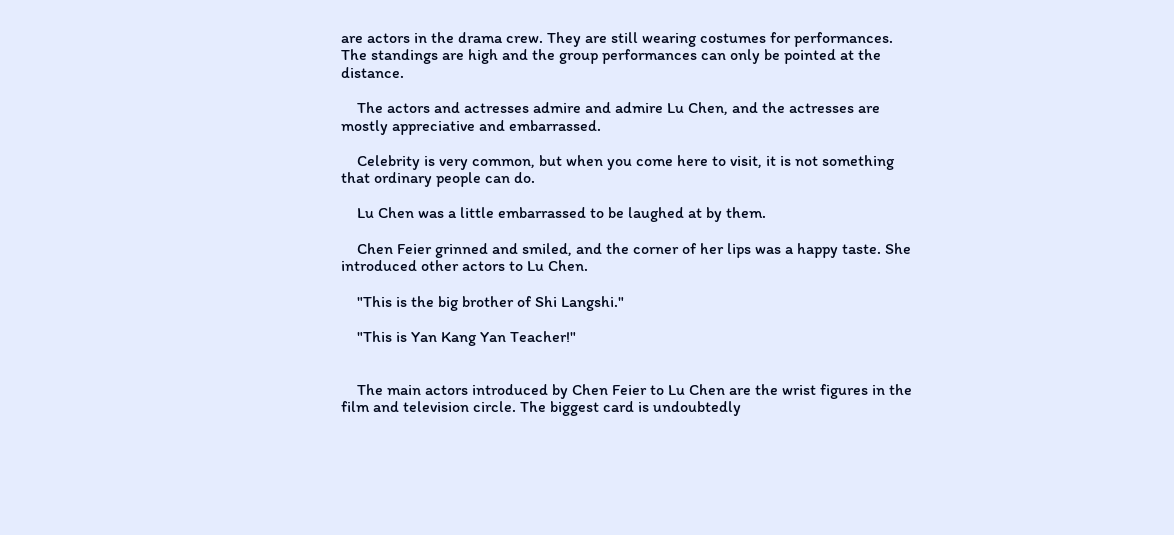are actors in the drama crew. They are still wearing costumes for performances. The standings are high and the group performances can only be pointed at the distance.

    The actors and actresses admire and admire Lu Chen, and the actresses are mostly appreciative and embarrassed.

    Celebrity is very common, but when you come here to visit, it is not something that ordinary people can do.

    Lu Chen was a little embarrassed to be laughed at by them.

    Chen Feier grinned and smiled, and the corner of her lips was a happy taste. She introduced other actors to Lu Chen.

    "This is the big brother of Shi Langshi."

    "This is Yan Kang Yan Teacher!"


    The main actors introduced by Chen Feier to Lu Chen are the wrist figures in the film and television circle. The biggest card is undoubtedly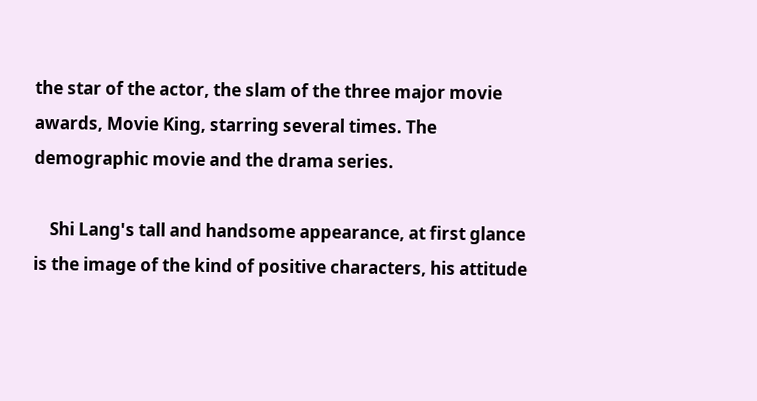the star of the actor, the slam of the three major movie awards, Movie King, starring several times. The demographic movie and the drama series.

    Shi Lang's tall and handsome appearance, at first glance is the image of the kind of positive characters, his attitude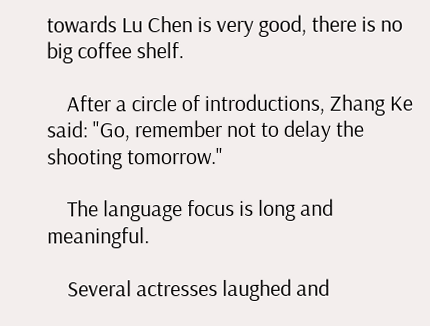towards Lu Chen is very good, there is no big coffee shelf.

    After a circle of introductions, Zhang Ke said: "Go, remember not to delay the shooting tomorrow."

    The language focus is long and meaningful.

    Several actresses laughed and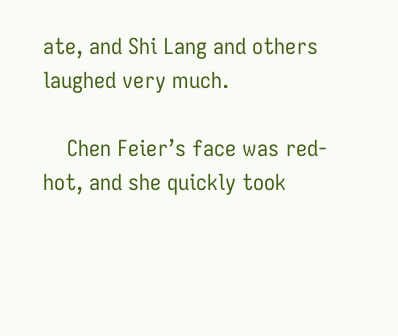ate, and Shi Lang and others laughed very much.

    Chen Feier’s face was red-hot, and she quickly took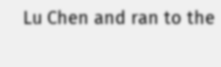Lu Chen and ran to the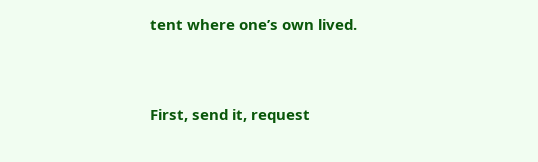tent where one’s own lived.


First, send it, request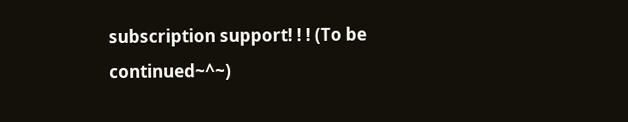subscription support! ! ! (To be continued~^~)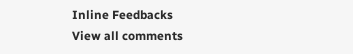Inline Feedbacks
View all comments